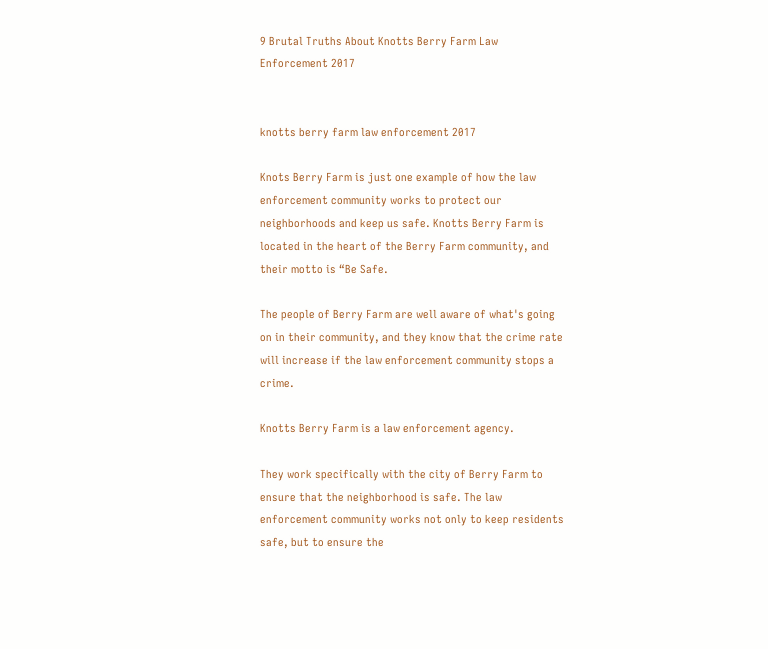9 Brutal Truths About Knotts Berry Farm Law Enforcement 2017


knotts berry farm law enforcement 2017

Knots Berry Farm is just one example of how the law enforcement community works to protect our neighborhoods and keep us safe. Knotts Berry Farm is located in the heart of the Berry Farm community, and their motto is “Be Safe.

The people of Berry Farm are well aware of what's going on in their community, and they know that the crime rate will increase if the law enforcement community stops a crime.

Knotts Berry Farm is a law enforcement agency.

They work specifically with the city of Berry Farm to ensure that the neighborhood is safe. The law enforcement community works not only to keep residents safe, but to ensure the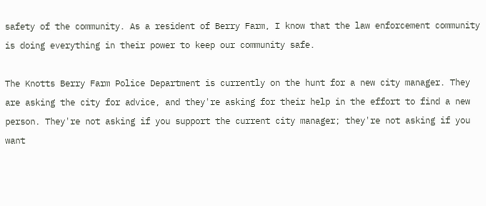safety of the community. As a resident of Berry Farm, I know that the law enforcement community is doing everything in their power to keep our community safe.

The Knotts Berry Farm Police Department is currently on the hunt for a new city manager. They are asking the city for advice, and they're asking for their help in the effort to find a new person. They're not asking if you support the current city manager; they're not asking if you want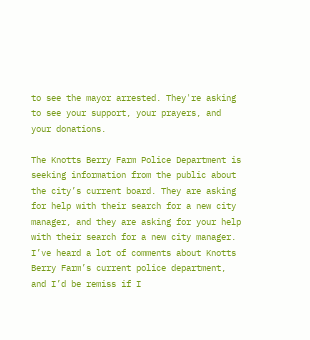to see the mayor arrested. They're asking to see your support, your prayers, and your donations.

The Knotts Berry Farm Police Department is seeking information from the public about the city’s current board. They are asking for help with their search for a new city manager, and they are asking for your help with their search for a new city manager. I’ve heard a lot of comments about Knotts Berry Farm’s current police department, and I’d be remiss if I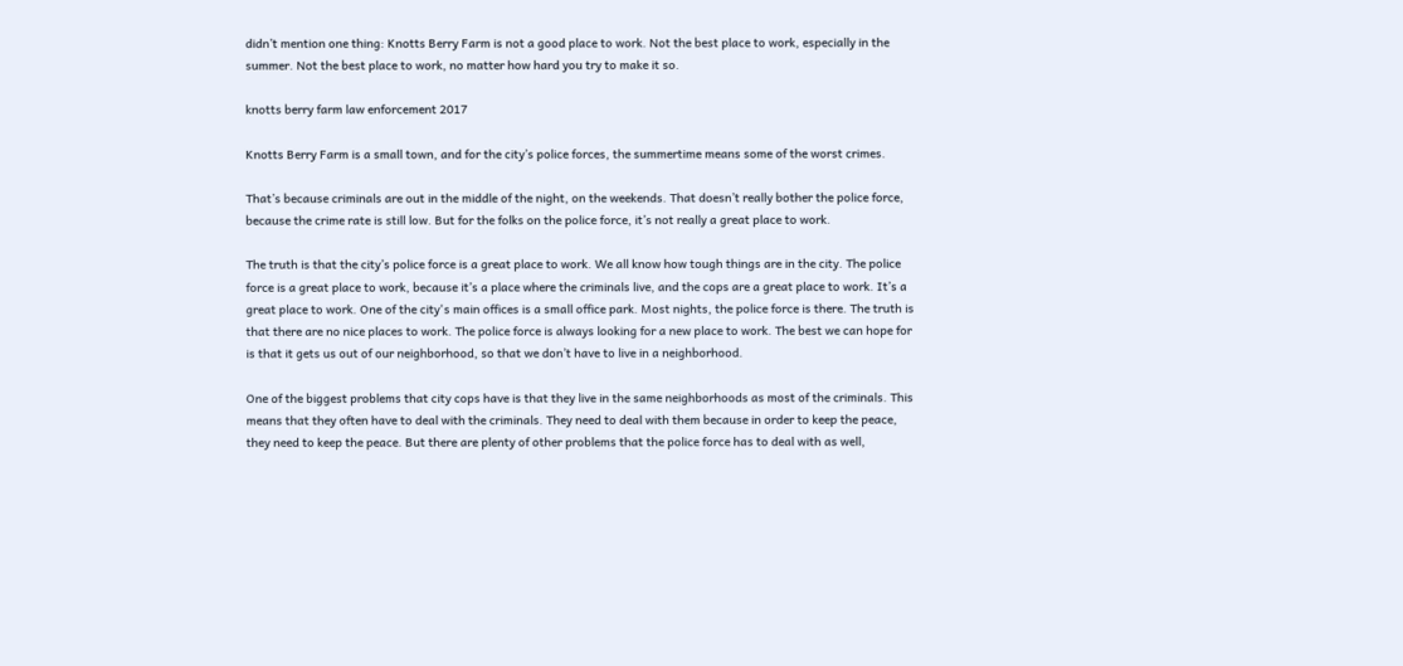didn’t mention one thing: Knotts Berry Farm is not a good place to work. Not the best place to work, especially in the summer. Not the best place to work, no matter how hard you try to make it so.

knotts berry farm law enforcement 2017

Knotts Berry Farm is a small town, and for the city’s police forces, the summertime means some of the worst crimes.

That’s because criminals are out in the middle of the night, on the weekends. That doesn’t really bother the police force, because the crime rate is still low. But for the folks on the police force, it’s not really a great place to work.

The truth is that the city’s police force is a great place to work. We all know how tough things are in the city. The police force is a great place to work, because it’s a place where the criminals live, and the cops are a great place to work. It’s a great place to work. One of the city's main offices is a small office park. Most nights, the police force is there. The truth is that there are no nice places to work. The police force is always looking for a new place to work. The best we can hope for is that it gets us out of our neighborhood, so that we don’t have to live in a neighborhood.

One of the biggest problems that city cops have is that they live in the same neighborhoods as most of the criminals. This means that they often have to deal with the criminals. They need to deal with them because in order to keep the peace, they need to keep the peace. But there are plenty of other problems that the police force has to deal with as well,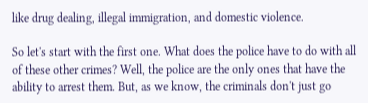like drug dealing, illegal immigration, and domestic violence.

So let's start with the first one. What does the police have to do with all of these other crimes? Well, the police are the only ones that have the ability to arrest them. But, as we know, the criminals don't just go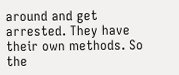around and get arrested. They have their own methods. So the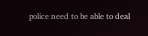police need to be able to deal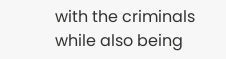with the criminals while also being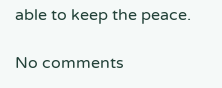able to keep the peace.

No comments